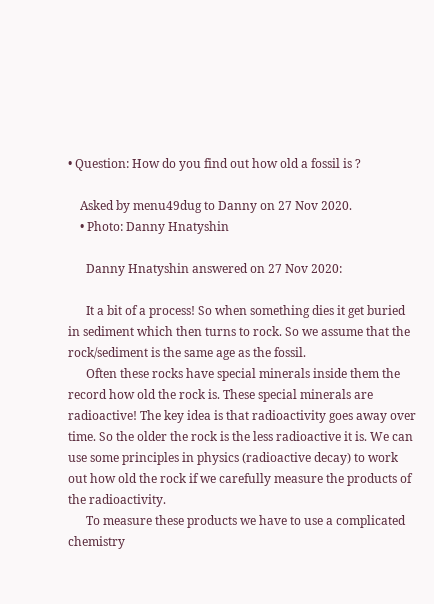• Question: How do you find out how old a fossil is ?

    Asked by menu49dug to Danny on 27 Nov 2020.
    • Photo: Danny Hnatyshin

      Danny Hnatyshin answered on 27 Nov 2020:

      It a bit of a process! So when something dies it get buried in sediment which then turns to rock. So we assume that the rock/sediment is the same age as the fossil.
      Often these rocks have special minerals inside them the record how old the rock is. These special minerals are radioactive! The key idea is that radioactivity goes away over time. So the older the rock is the less radioactive it is. We can use some principles in physics (radioactive decay) to work out how old the rock if we carefully measure the products of the radioactivity.
      To measure these products we have to use a complicated chemistry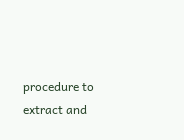procedure to extract and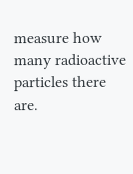measure how many radioactive particles there are.